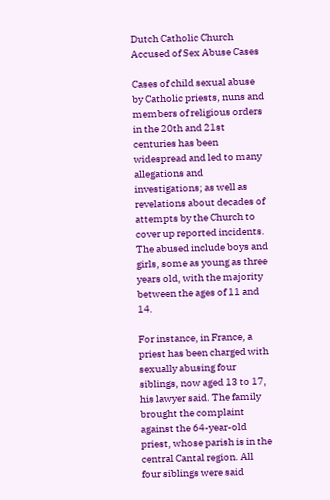Dutch Catholic Church Accused of Sex Abuse Cases

Cases of child sexual abuse by Catholic priests, nuns and members of religious orders in the 20th and 21st centuries has been widespread and led to many allegations and investigations; as well as revelations about decades of attempts by the Church to cover up reported incidents. The abused include boys and girls, some as young as three years old, with the majority between the ages of 11 and 14.

For instance, in France, a priest has been charged with sexually abusing four siblings, now aged 13 to 17, his lawyer said. The family brought the complaint against the 64-year-old priest, whose parish is in the central Cantal region. All four siblings were said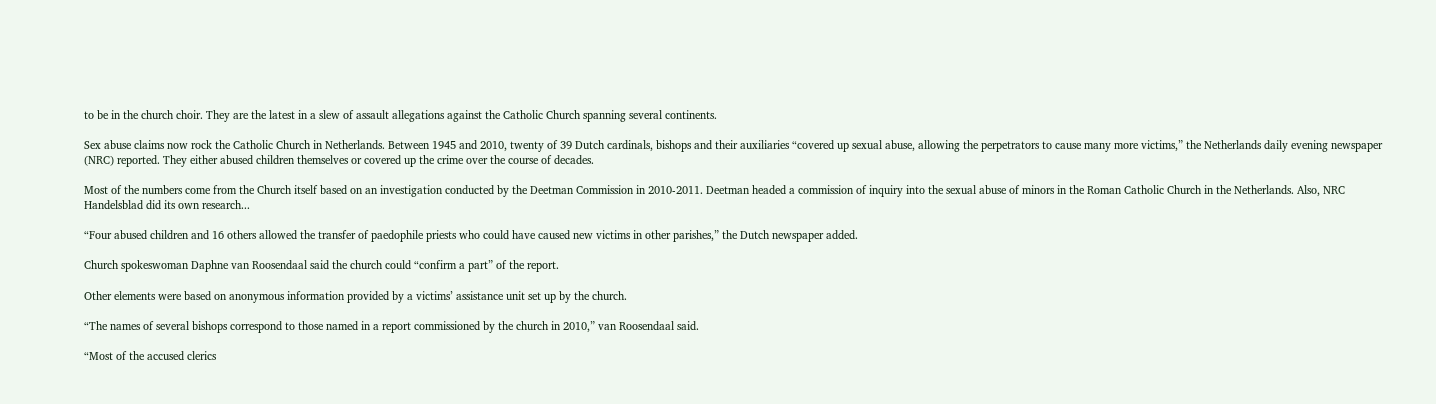to be in the church choir. They are the latest in a slew of assault allegations against the Catholic Church spanning several continents.

Sex abuse claims now rock the Catholic Church in Netherlands. Between 1945 and 2010, twenty of 39 Dutch cardinals, bishops and their auxiliaries “covered up sexual abuse, allowing the perpetrators to cause many more victims,” the Netherlands daily evening newspaper (NRC) reported. They either abused children themselves or covered up the crime over the course of decades.

Most of the numbers come from the Church itself based on an investigation conducted by the Deetman Commission in 2010-2011. Deetman headed a commission of inquiry into the sexual abuse of minors in the Roman Catholic Church in the Netherlands. Also, NRC Handelsblad did its own research...

“Four abused children and 16 others allowed the transfer of paedophile priests who could have caused new victims in other parishes,” the Dutch newspaper added.

Church spokeswoman Daphne van Roosendaal said the church could “confirm a part” of the report.

Other elements were based on anonymous information provided by a victims’ assistance unit set up by the church.

“The names of several bishops correspond to those named in a report commissioned by the church in 2010,” van Roosendaal said.

“Most of the accused clerics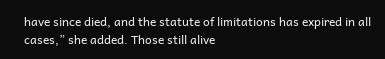have since died, and the statute of limitations has expired in all cases,” she added. Those still alive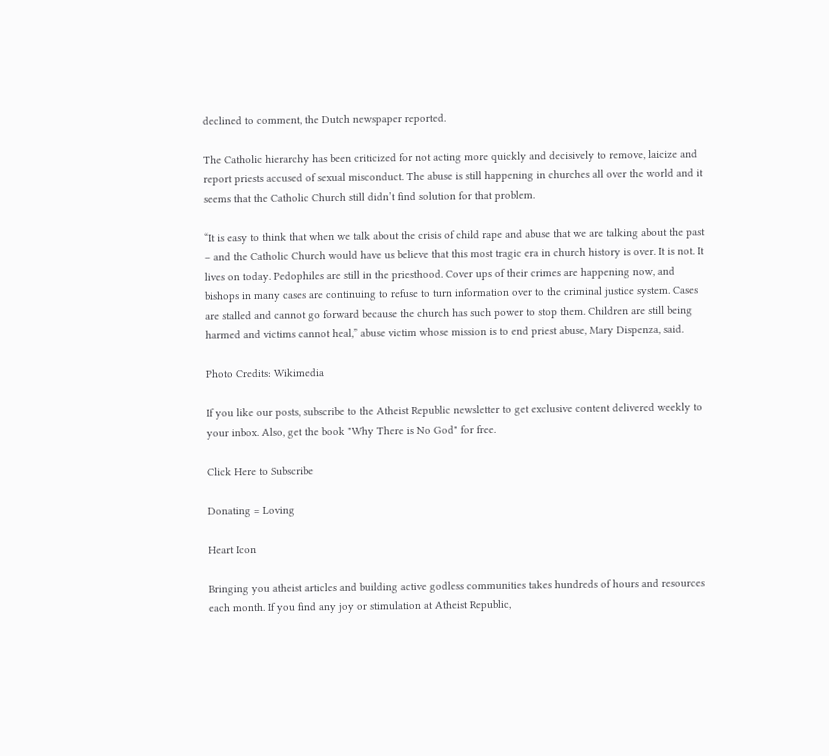declined to comment, the Dutch newspaper reported.

The Catholic hierarchy has been criticized for not acting more quickly and decisively to remove, laicize and report priests accused of sexual misconduct. The abuse is still happening in churches all over the world and it seems that the Catholic Church still didn’t find solution for that problem.

“It is easy to think that when we talk about the crisis of child rape and abuse that we are talking about the past – and the Catholic Church would have us believe that this most tragic era in church history is over. It is not. It lives on today. Pedophiles are still in the priesthood. Cover ups of their crimes are happening now, and bishops in many cases are continuing to refuse to turn information over to the criminal justice system. Cases are stalled and cannot go forward because the church has such power to stop them. Children are still being harmed and victims cannot heal,” abuse victim whose mission is to end priest abuse, Mary Dispenza, said.

Photo Credits: Wikimedia

If you like our posts, subscribe to the Atheist Republic newsletter to get exclusive content delivered weekly to your inbox. Also, get the book "Why There is No God" for free.

Click Here to Subscribe

Donating = Loving

Heart Icon

Bringing you atheist articles and building active godless communities takes hundreds of hours and resources each month. If you find any joy or stimulation at Atheist Republic,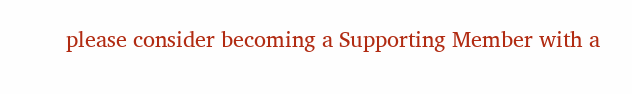please consider becoming a Supporting Member with a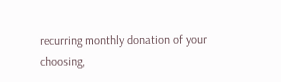recurring monthly donation of your choosing,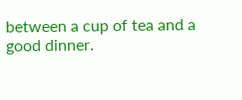between a cup of tea and a good dinner.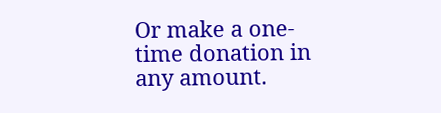Or make a one-time donation in any amount.